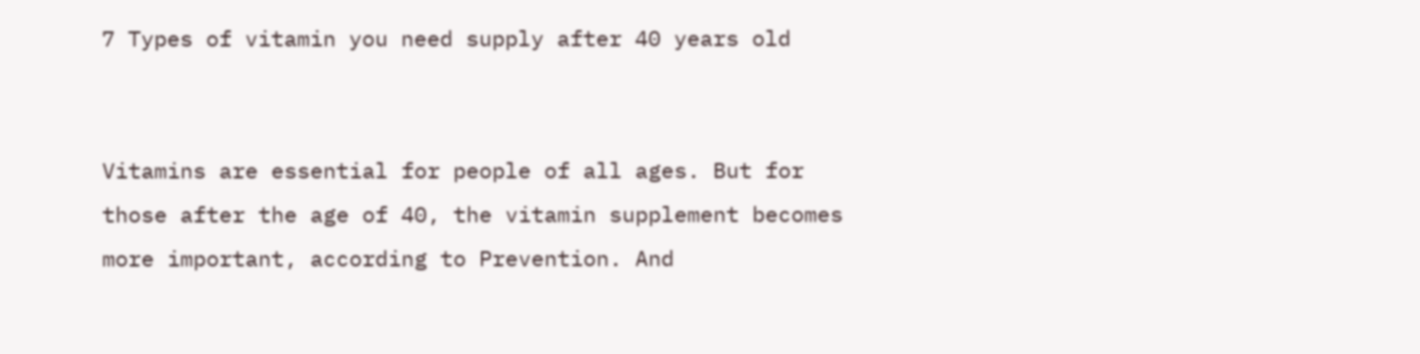7 Types of vitamin you need supply after 40 years old


Vitamins are essential for people of all ages. But for those after the age of 40, the vitamin supplement becomes more important, according to Prevention. And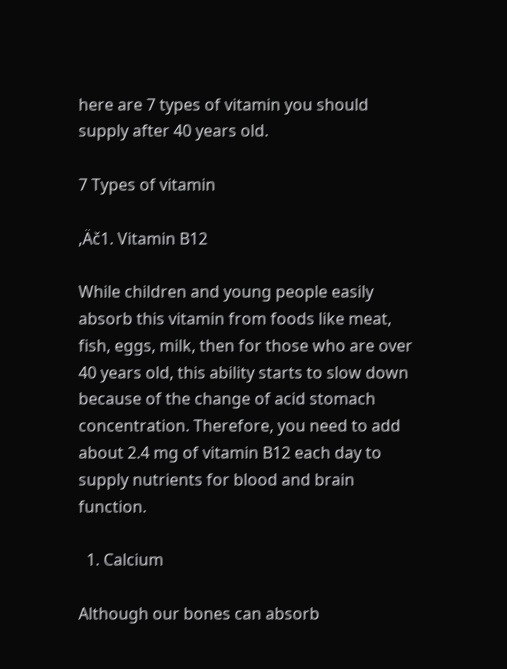here are 7 types of vitamin you should supply after 40 years old.

7 Types of vitamin

‚Äč1. Vitamin B12

While children and young people easily absorb this vitamin from foods like meat, fish, eggs, milk, then for those who are over 40 years old, this ability starts to slow down because of the change of acid stomach concentration. Therefore, you need to add about 2.4 mg of vitamin B12 each day to supply nutrients for blood and brain function.

  1. Calcium

Although our bones can absorb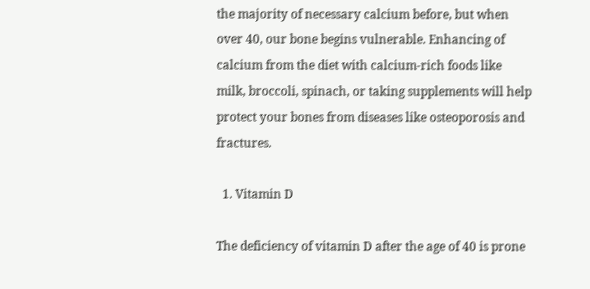the majority of necessary calcium before, but when over 40, our bone begins vulnerable. Enhancing of calcium from the diet with calcium-rich foods like milk, broccoli, spinach, or taking supplements will help protect your bones from diseases like osteoporosis and fractures.

  1. Vitamin D

The deficiency of vitamin D after the age of 40 is prone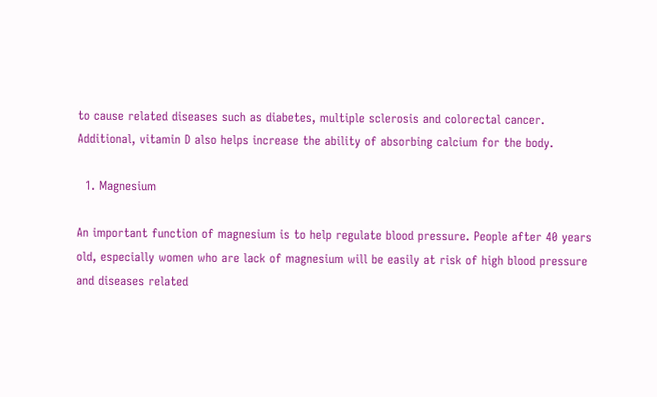to cause related diseases such as diabetes, multiple sclerosis and colorectal cancer. Additional, vitamin D also helps increase the ability of absorbing calcium for the body.

  1. Magnesium

An important function of magnesium is to help regulate blood pressure. People after 40 years old, especially women who are lack of magnesium will be easily at risk of high blood pressure and diseases related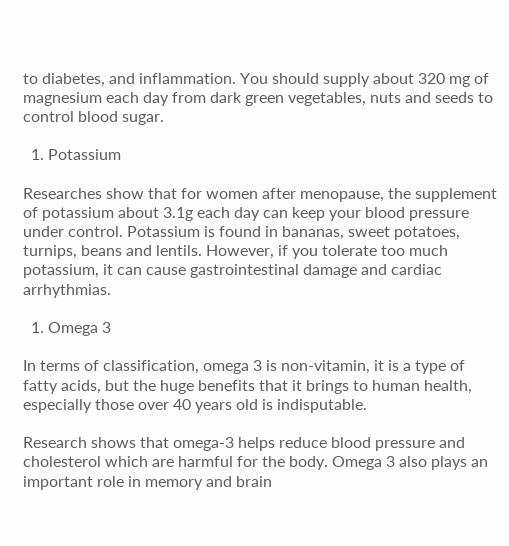to diabetes, and inflammation. You should supply about 320 mg of magnesium each day from dark green vegetables, nuts and seeds to control blood sugar.

  1. Potassium

Researches show that for women after menopause, the supplement of potassium about 3.1g each day can keep your blood pressure under control. Potassium is found in bananas, sweet potatoes, turnips, beans and lentils. However, if you tolerate too much potassium, it can cause gastrointestinal damage and cardiac arrhythmias.

  1. Omega 3

In terms of classification, omega 3 is non-vitamin, it is a type of fatty acids, but the huge benefits that it brings to human health, especially those over 40 years old is indisputable.

Research shows that omega-3 helps reduce blood pressure and cholesterol which are harmful for the body. Omega 3 also plays an important role in memory and brain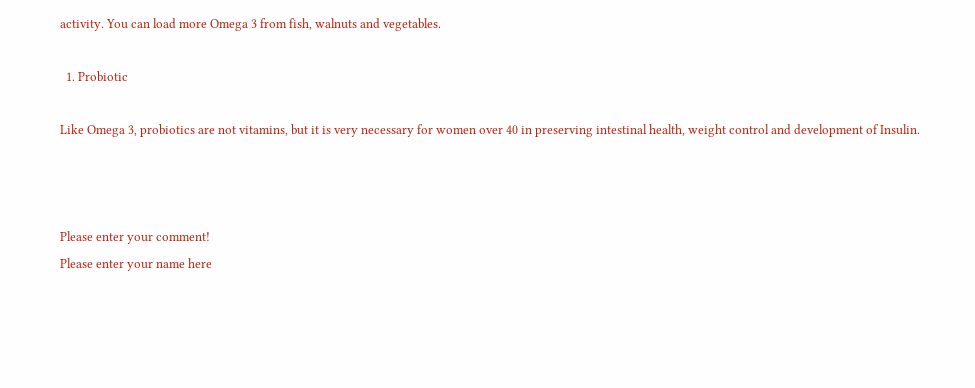activity. You can load more Omega 3 from fish, walnuts and vegetables.

  1. Probiotic

Like Omega 3, probiotics are not vitamins, but it is very necessary for women over 40 in preserving intestinal health, weight control and development of Insulin.



Please enter your comment!
Please enter your name here